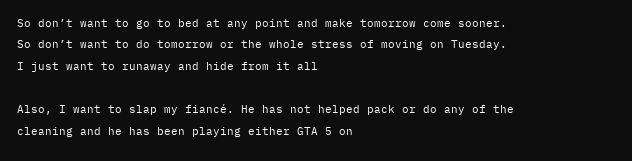So don’t want to go to bed at any point and make tomorrow come sooner. So don’t want to do tomorrow or the whole stress of moving on Tuesday. I just want to runaway and hide from it all

Also, I want to slap my fiancé. He has not helped pack or do any of the cleaning and he has been playing either GTA 5 on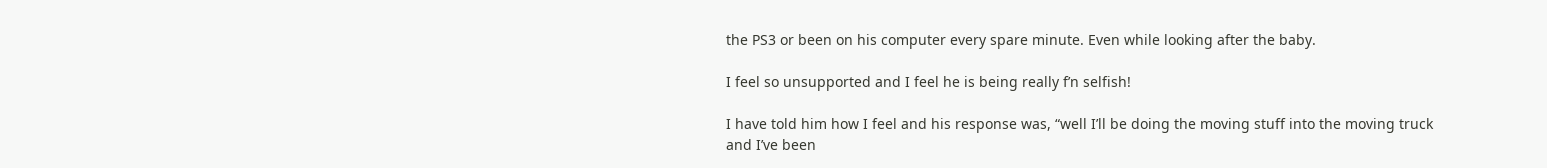the PS3 or been on his computer every spare minute. Even while looking after the baby.

I feel so unsupported and I feel he is being really f’n selfish!

I have told him how I feel and his response was, “well I’ll be doing the moving stuff into the moving truck and I’ve been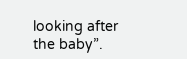looking after the baby”.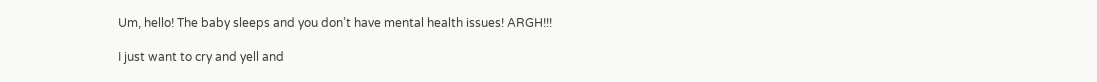Um, hello! The baby sleeps and you don’t have mental health issues! ARGH!!!

I just want to cry and yell and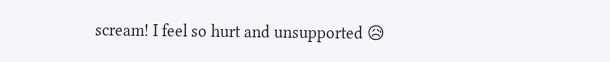scream! I feel so hurt and unsupported 😥